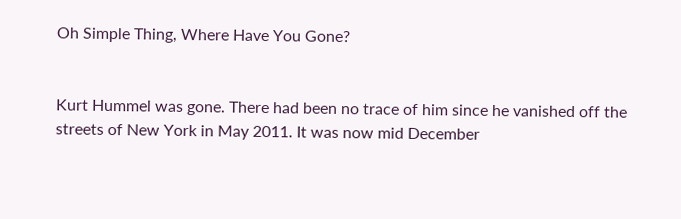Oh Simple Thing, Where Have You Gone?


Kurt Hummel was gone. There had been no trace of him since he vanished off the streets of New York in May 2011. It was now mid December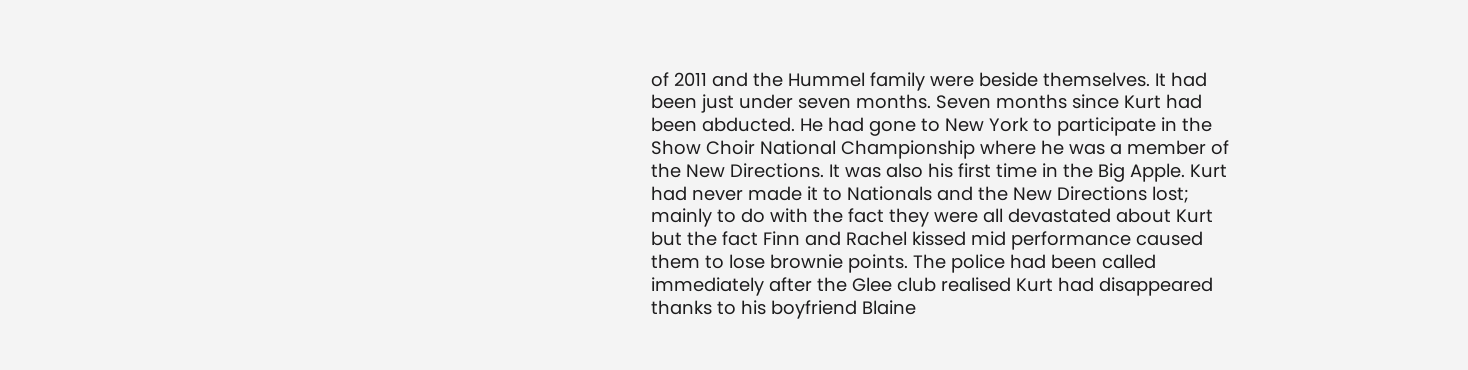of 2011 and the Hummel family were beside themselves. It had been just under seven months. Seven months since Kurt had been abducted. He had gone to New York to participate in the Show Choir National Championship where he was a member of the New Directions. It was also his first time in the Big Apple. Kurt had never made it to Nationals and the New Directions lost; mainly to do with the fact they were all devastated about Kurt but the fact Finn and Rachel kissed mid performance caused them to lose brownie points. The police had been called immediately after the Glee club realised Kurt had disappeared thanks to his boyfriend Blaine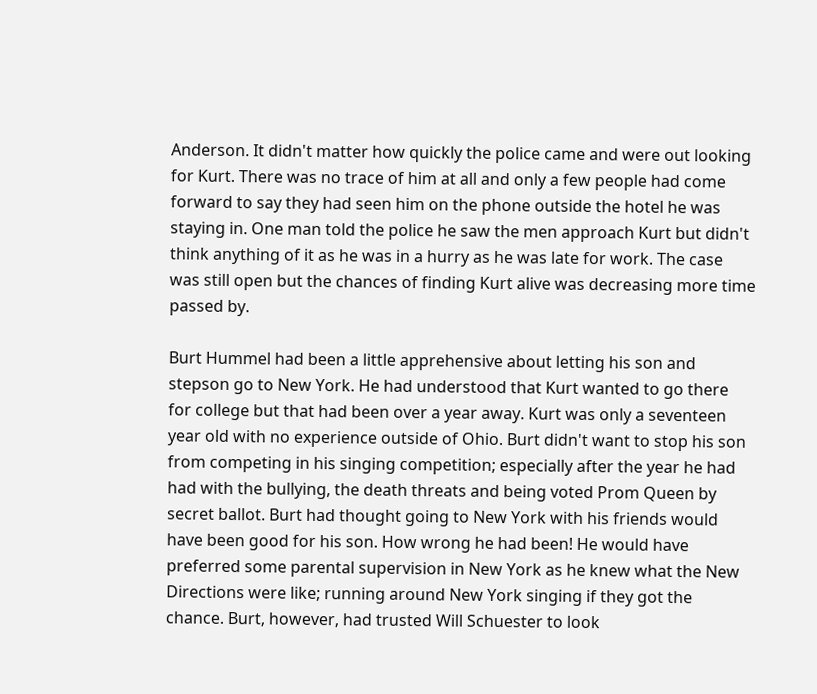Anderson. It didn't matter how quickly the police came and were out looking for Kurt. There was no trace of him at all and only a few people had come forward to say they had seen him on the phone outside the hotel he was staying in. One man told the police he saw the men approach Kurt but didn't think anything of it as he was in a hurry as he was late for work. The case was still open but the chances of finding Kurt alive was decreasing more time passed by.

Burt Hummel had been a little apprehensive about letting his son and stepson go to New York. He had understood that Kurt wanted to go there for college but that had been over a year away. Kurt was only a seventeen year old with no experience outside of Ohio. Burt didn't want to stop his son from competing in his singing competition; especially after the year he had had with the bullying, the death threats and being voted Prom Queen by secret ballot. Burt had thought going to New York with his friends would have been good for his son. How wrong he had been! He would have preferred some parental supervision in New York as he knew what the New Directions were like; running around New York singing if they got the chance. Burt, however, had trusted Will Schuester to look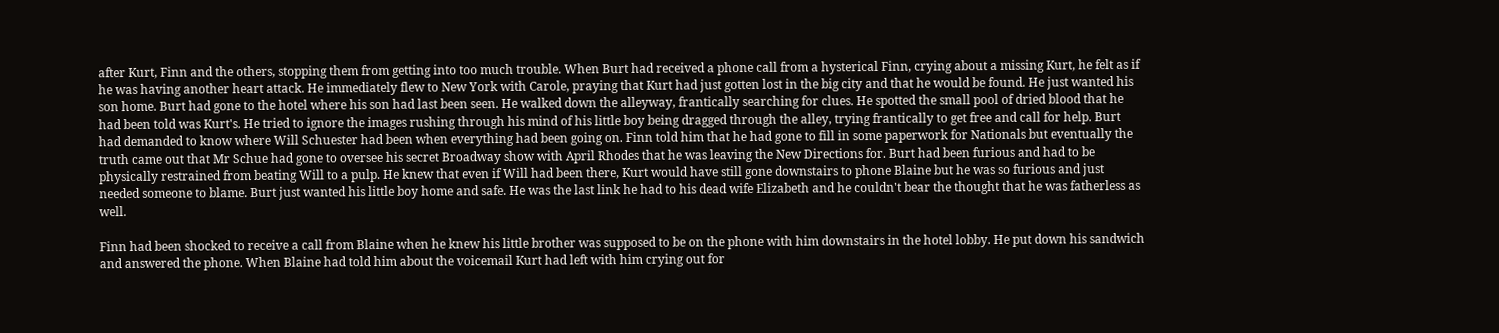after Kurt, Finn and the others, stopping them from getting into too much trouble. When Burt had received a phone call from a hysterical Finn, crying about a missing Kurt, he felt as if he was having another heart attack. He immediately flew to New York with Carole, praying that Kurt had just gotten lost in the big city and that he would be found. He just wanted his son home. Burt had gone to the hotel where his son had last been seen. He walked down the alleyway, frantically searching for clues. He spotted the small pool of dried blood that he had been told was Kurt's. He tried to ignore the images rushing through his mind of his little boy being dragged through the alley, trying frantically to get free and call for help. Burt had demanded to know where Will Schuester had been when everything had been going on. Finn told him that he had gone to fill in some paperwork for Nationals but eventually the truth came out that Mr Schue had gone to oversee his secret Broadway show with April Rhodes that he was leaving the New Directions for. Burt had been furious and had to be physically restrained from beating Will to a pulp. He knew that even if Will had been there, Kurt would have still gone downstairs to phone Blaine but he was so furious and just needed someone to blame. Burt just wanted his little boy home and safe. He was the last link he had to his dead wife Elizabeth and he couldn't bear the thought that he was fatherless as well.

Finn had been shocked to receive a call from Blaine when he knew his little brother was supposed to be on the phone with him downstairs in the hotel lobby. He put down his sandwich and answered the phone. When Blaine had told him about the voicemail Kurt had left with him crying out for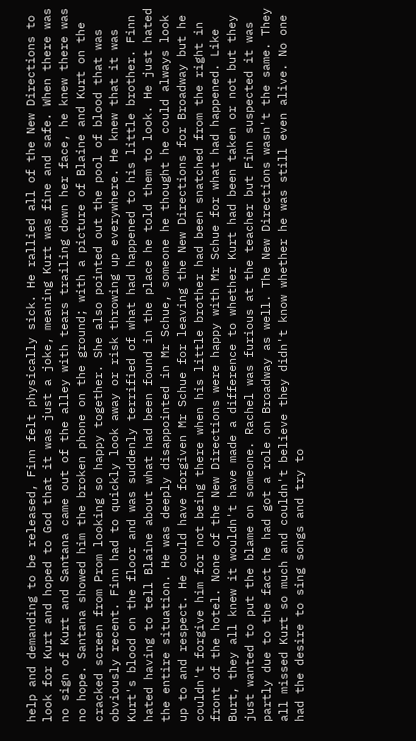help and demanding to be released, Finn felt physically sick. He rallied all of the New Directions to look for Kurt and hoped to God that it was just a joke, meaning Kurt was fine and safe. When there was no sign of Kurt and Santana came out of the alley with tears trailing down her face, he knew there was no hope. Santana showed him the broken phone on the ground; with a picture of Blaine and Kurt on the cracked screen from Prom looking so happy together. She also pointed out the pool of blood that was obviously recent. Finn had to quickly look away or risk throwing up everywhere. He knew that it was Kurt's blood on the floor and was suddenly terrified of what had happened to his little brother. Finn hated having to tell Blaine about what had been found in the place he told them to look. He just hated the entire situation. He was deeply disappointed in Mr Schue, someone he thought he could always look up to and respect. He could have forgiven Mr Schue for leaving the New Directions for Broadway but he couldn't forgive him for not being there when his little brother had been snatched from the right in front of the hotel. None of the New Directions were happy with Mr Schue for what had happened. Like Burt, they all knew it wouldn't have made a difference to whether Kurt had been taken or not but they just wanted to put the blame on someone. Rachel was furious at the teacher but Finn suspected it was partly due to the fact he had got a role on Broadway as well. The New Directions wasn't the same. They all missed Kurt so much and couldn't believe they didn't know whether he was still even alive. No one had the desire to sing songs and try to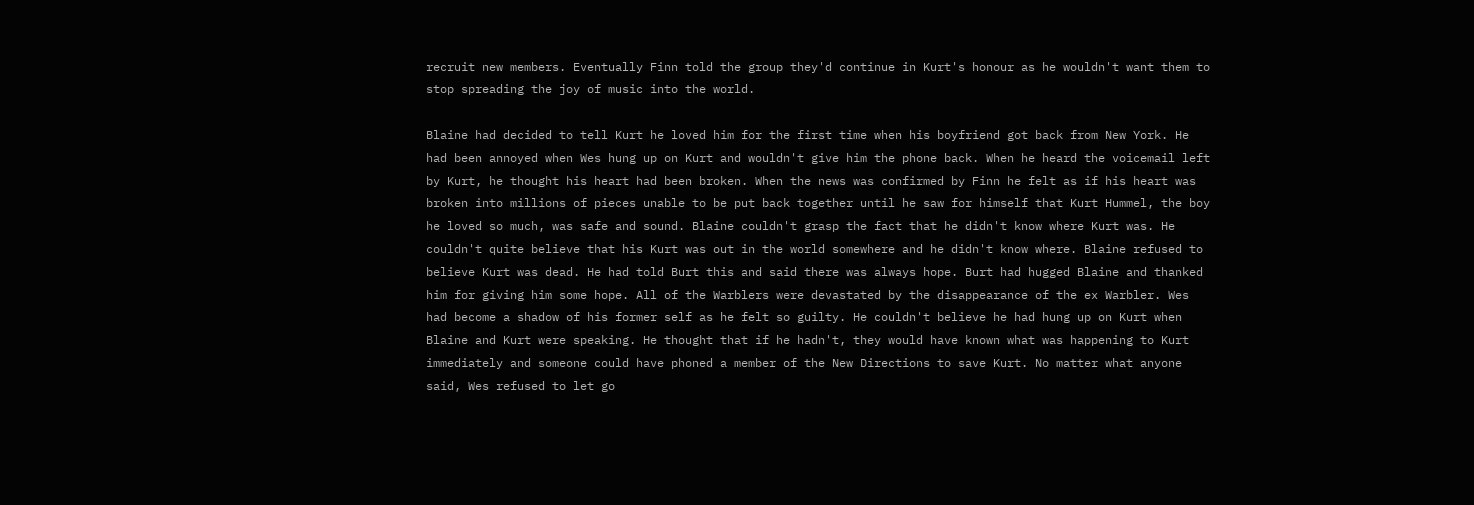recruit new members. Eventually Finn told the group they'd continue in Kurt's honour as he wouldn't want them to stop spreading the joy of music into the world.

Blaine had decided to tell Kurt he loved him for the first time when his boyfriend got back from New York. He had been annoyed when Wes hung up on Kurt and wouldn't give him the phone back. When he heard the voicemail left by Kurt, he thought his heart had been broken. When the news was confirmed by Finn he felt as if his heart was broken into millions of pieces unable to be put back together until he saw for himself that Kurt Hummel, the boy he loved so much, was safe and sound. Blaine couldn't grasp the fact that he didn't know where Kurt was. He couldn't quite believe that his Kurt was out in the world somewhere and he didn't know where. Blaine refused to believe Kurt was dead. He had told Burt this and said there was always hope. Burt had hugged Blaine and thanked him for giving him some hope. All of the Warblers were devastated by the disappearance of the ex Warbler. Wes had become a shadow of his former self as he felt so guilty. He couldn't believe he had hung up on Kurt when Blaine and Kurt were speaking. He thought that if he hadn't, they would have known what was happening to Kurt immediately and someone could have phoned a member of the New Directions to save Kurt. No matter what anyone said, Wes refused to let go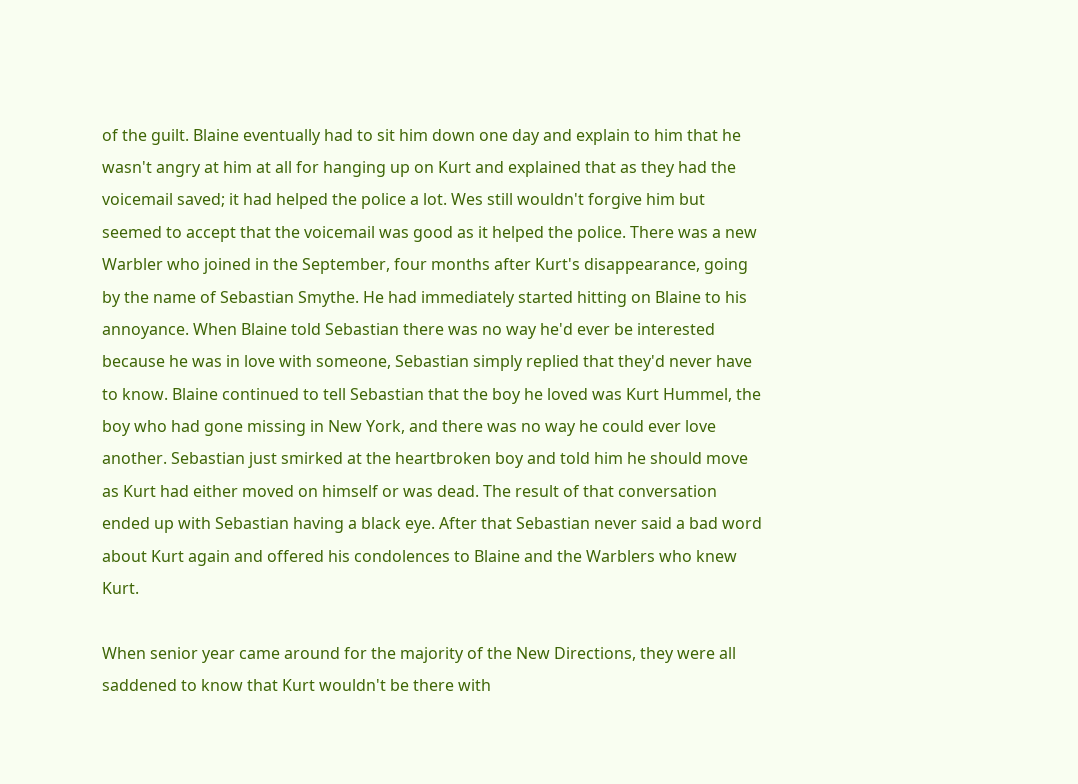of the guilt. Blaine eventually had to sit him down one day and explain to him that he wasn't angry at him at all for hanging up on Kurt and explained that as they had the voicemail saved; it had helped the police a lot. Wes still wouldn't forgive him but seemed to accept that the voicemail was good as it helped the police. There was a new Warbler who joined in the September, four months after Kurt's disappearance, going by the name of Sebastian Smythe. He had immediately started hitting on Blaine to his annoyance. When Blaine told Sebastian there was no way he'd ever be interested because he was in love with someone, Sebastian simply replied that they'd never have to know. Blaine continued to tell Sebastian that the boy he loved was Kurt Hummel, the boy who had gone missing in New York, and there was no way he could ever love another. Sebastian just smirked at the heartbroken boy and told him he should move as Kurt had either moved on himself or was dead. The result of that conversation ended up with Sebastian having a black eye. After that Sebastian never said a bad word about Kurt again and offered his condolences to Blaine and the Warblers who knew Kurt.

When senior year came around for the majority of the New Directions, they were all saddened to know that Kurt wouldn't be there with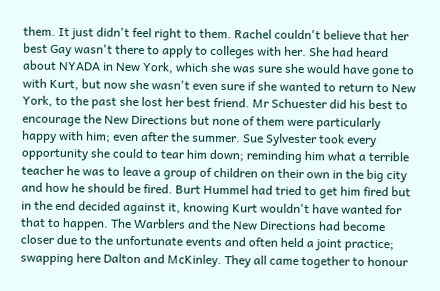them. It just didn't feel right to them. Rachel couldn't believe that her best Gay wasn't there to apply to colleges with her. She had heard about NYADA in New York, which she was sure she would have gone to with Kurt, but now she wasn't even sure if she wanted to return to New York, to the past she lost her best friend. Mr Schuester did his best to encourage the New Directions but none of them were particularly happy with him; even after the summer. Sue Sylvester took every opportunity she could to tear him down; reminding him what a terrible teacher he was to leave a group of children on their own in the big city and how he should be fired. Burt Hummel had tried to get him fired but in the end decided against it, knowing Kurt wouldn't have wanted for that to happen. The Warblers and the New Directions had become closer due to the unfortunate events and often held a joint practice; swapping here Dalton and McKinley. They all came together to honour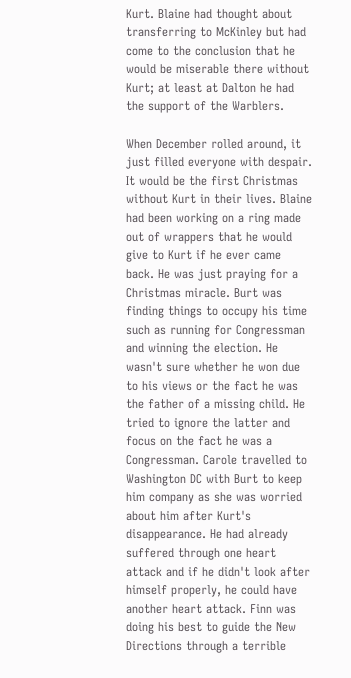Kurt. Blaine had thought about transferring to McKinley but had come to the conclusion that he would be miserable there without Kurt; at least at Dalton he had the support of the Warblers.

When December rolled around, it just filled everyone with despair. It would be the first Christmas without Kurt in their lives. Blaine had been working on a ring made out of wrappers that he would give to Kurt if he ever came back. He was just praying for a Christmas miracle. Burt was finding things to occupy his time such as running for Congressman and winning the election. He wasn't sure whether he won due to his views or the fact he was the father of a missing child. He tried to ignore the latter and focus on the fact he was a Congressman. Carole travelled to Washington DC with Burt to keep him company as she was worried about him after Kurt's disappearance. He had already suffered through one heart attack and if he didn't look after himself properly, he could have another heart attack. Finn was doing his best to guide the New Directions through a terrible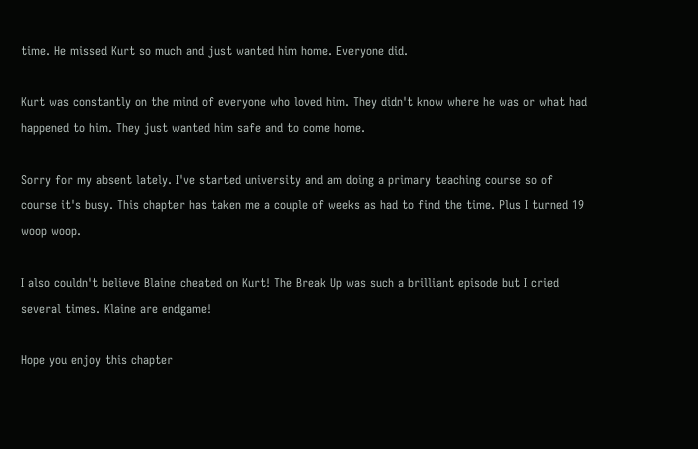time. He missed Kurt so much and just wanted him home. Everyone did.

Kurt was constantly on the mind of everyone who loved him. They didn't know where he was or what had happened to him. They just wanted him safe and to come home.

Sorry for my absent lately. I've started university and am doing a primary teaching course so of course it's busy. This chapter has taken me a couple of weeks as had to find the time. Plus I turned 19 woop woop.

I also couldn't believe Blaine cheated on Kurt! The Break Up was such a brilliant episode but I cried several times. Klaine are endgame!

Hope you enjoy this chapter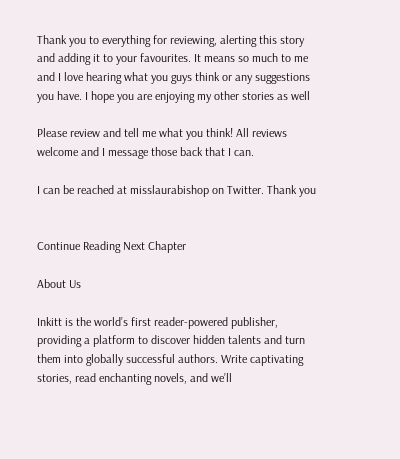Thank you to everything for reviewing, alerting this story and adding it to your favourites. It means so much to me and I love hearing what you guys think or any suggestions you have. I hope you are enjoying my other stories as well

Please review and tell me what you think! All reviews welcome and I message those back that I can.

I can be reached at misslaurabishop on Twitter. Thank you


Continue Reading Next Chapter

About Us

Inkitt is the world’s first reader-powered publisher, providing a platform to discover hidden talents and turn them into globally successful authors. Write captivating stories, read enchanting novels, and we’ll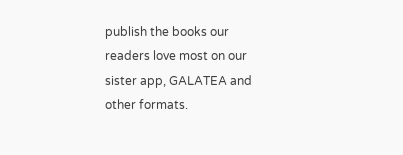publish the books our readers love most on our sister app, GALATEA and other formats.